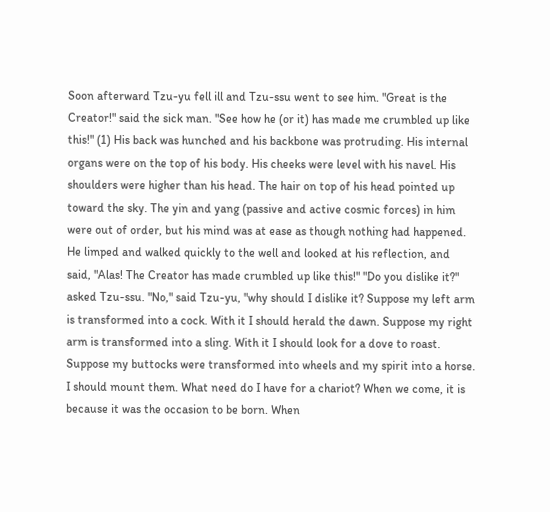Soon afterward Tzu-yu fell ill and Tzu-ssu went to see him. "Great is the Creator!" said the sick man. "See how he (or it) has made me crumbled up like this!" (1) His back was hunched and his backbone was protruding. His internal organs were on the top of his body. His cheeks were level with his navel. His shoulders were higher than his head. The hair on top of his head pointed up toward the sky. The yin and yang (passive and active cosmic forces) in him were out of order, but his mind was at ease as though nothing had happened. He limped and walked quickly to the well and looked at his reflection, and said, "Alas! The Creator has made crumbled up like this!" "Do you dislike it?" asked Tzu-ssu. "No," said Tzu-yu, "why should I dislike it? Suppose my left arm is transformed into a cock. With it I should herald the dawn. Suppose my right arm is transformed into a sling. With it I should look for a dove to roast. Suppose my buttocks were transformed into wheels and my spirit into a horse. I should mount them. What need do I have for a chariot? When we come, it is because it was the occasion to be born. When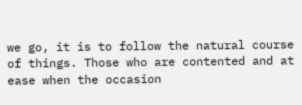we go, it is to follow the natural course of things. Those who are contented and at ease when the occasion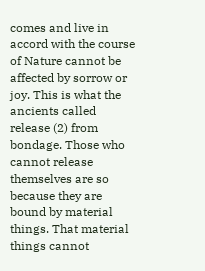comes and live in accord with the course of Nature cannot be affected by sorrow or joy. This is what the ancients called release (2) from bondage. Those who cannot release themselves are so because they are bound by material things. That material things cannot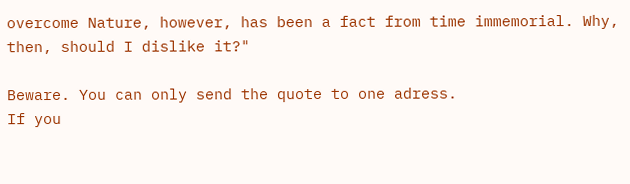overcome Nature, however, has been a fact from time immemorial. Why, then, should I dislike it?"

Beware. You can only send the quote to one adress.
If you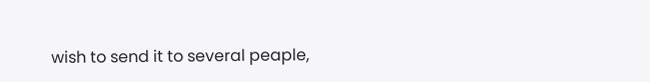wish to send it to several peaple,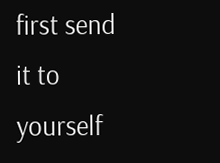first send it to yourself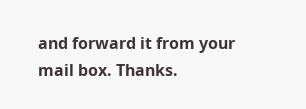and forward it from your mail box. Thanks.